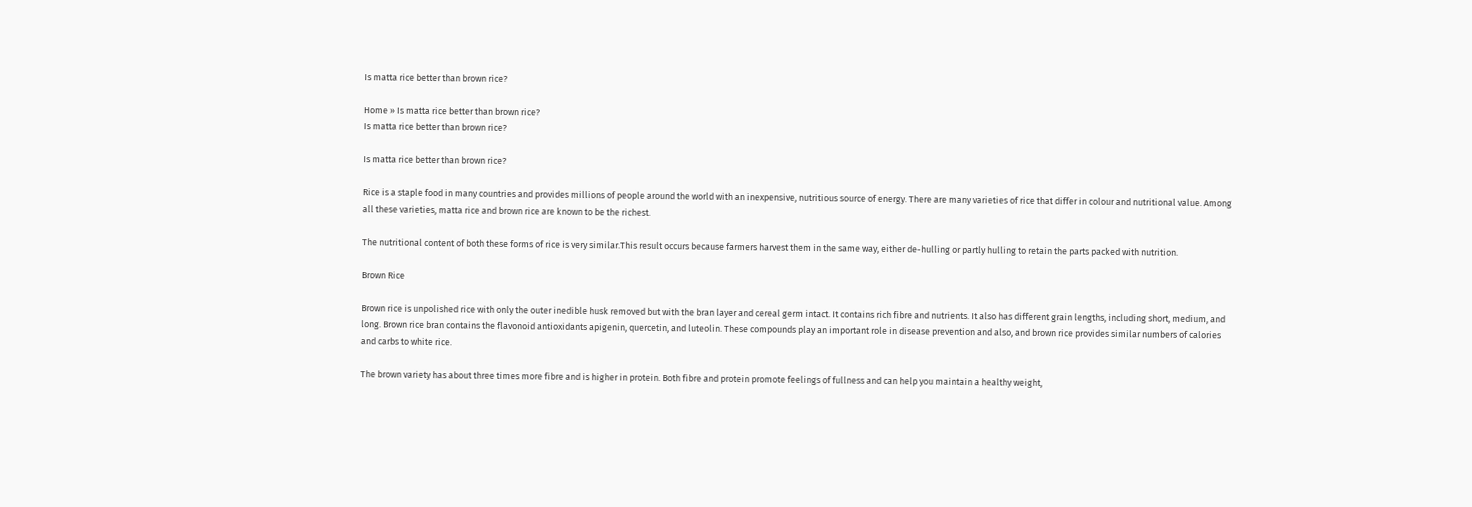Is matta rice better than brown rice?

Home » Is matta rice better than brown rice?
Is matta rice better than brown rice?

Is matta rice better than brown rice?

Rice is a staple food in many countries and provides millions of people around the world with an inexpensive, nutritious source of energy. There are many varieties of rice that differ in colour and nutritional value. Among all these varieties, matta rice and brown rice are known to be the richest.

The nutritional content of both these forms of rice is very similar.This result occurs because farmers harvest them in the same way, either de-hulling or partly hulling to retain the parts packed with nutrition.

Brown Rice

Brown rice is unpolished rice with only the outer inedible husk removed but with the bran layer and cereal germ intact. It contains rich fibre and nutrients. It also has different grain lengths, including short, medium, and long. Brown rice bran contains the flavonoid antioxidants apigenin, quercetin, and luteolin. These compounds play an important role in disease prevention and also, and brown rice provides similar numbers of calories and carbs to white rice.

The brown variety has about three times more fibre and is higher in protein. Both fibre and protein promote feelings of fullness and can help you maintain a healthy weight,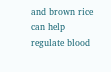and brown rice can help regulate blood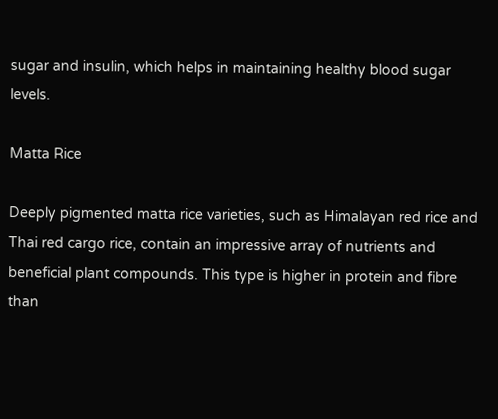sugar and insulin, which helps in maintaining healthy blood sugar levels.

Matta Rice

Deeply pigmented matta rice varieties, such as Himalayan red rice and Thai red cargo rice, contain an impressive array of nutrients and beneficial plant compounds. This type is higher in protein and fibre than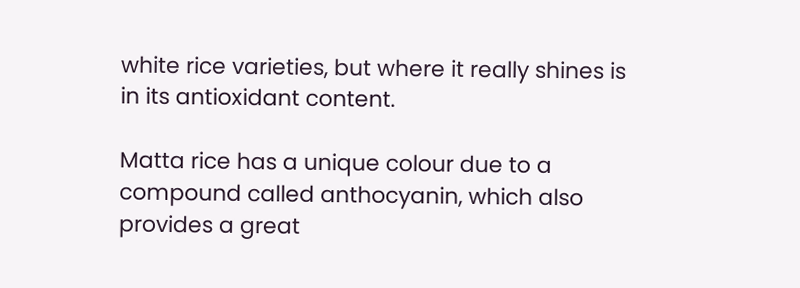white rice varieties, but where it really shines is in its antioxidant content.

Matta rice has a unique colour due to a compound called anthocyanin, which also provides a great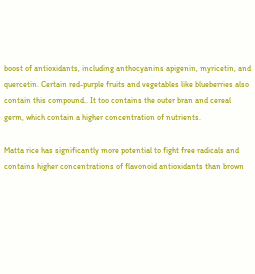boost of antioxidants, including anthocyanins apigenin, myricetin, and quercetin. Certain red-purple fruits and vegetables like blueberries also contain this compound.. It too contains the outer bran and cereal germ, which contain a higher concentration of nutrients.

Matta rice has significantly more potential to fight free radicals and contains higher concentrations of flavonoid antioxidants than brown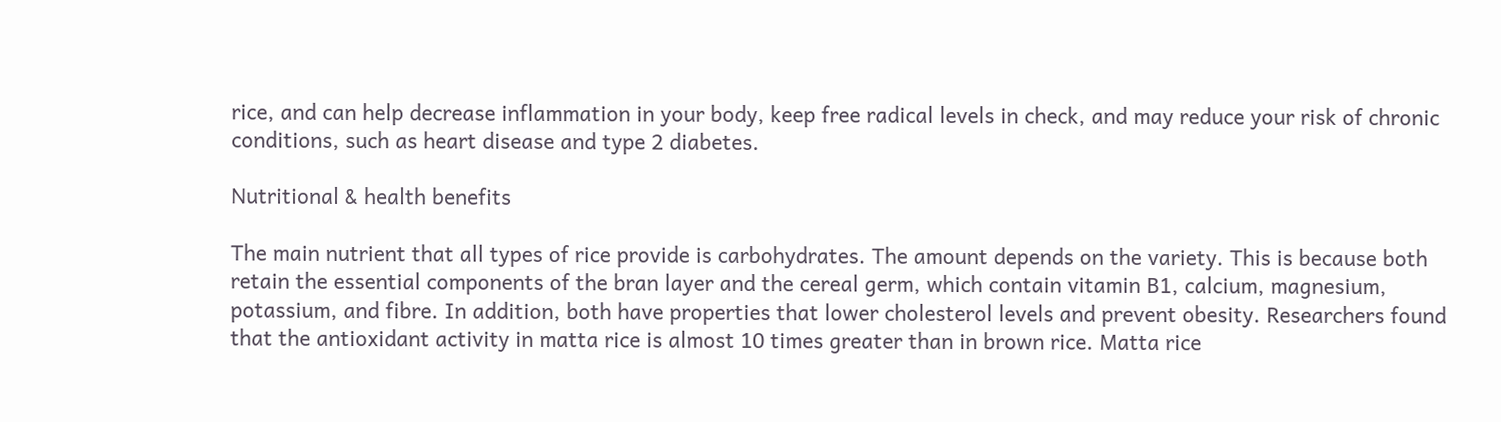rice, and can help decrease inflammation in your body, keep free radical levels in check, and may reduce your risk of chronic conditions, such as heart disease and type 2 diabetes.

Nutritional & health benefits

The main nutrient that all types of rice provide is carbohydrates. The amount depends on the variety. This is because both retain the essential components of the bran layer and the cereal germ, which contain vitamin B1, calcium, magnesium, potassium, and fibre. In addition, both have properties that lower cholesterol levels and prevent obesity. Researchers found that the antioxidant activity in matta rice is almost 10 times greater than in brown rice. Matta rice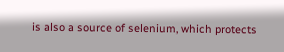is also a source of selenium, which protects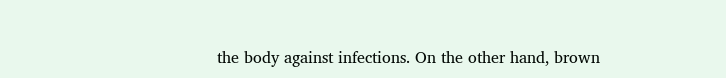the body against infections. On the other hand, brown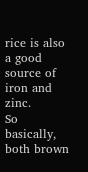rice is also a good source of iron and zinc.
So basically, both brown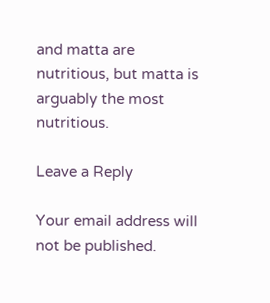and matta are nutritious, but matta is arguably the most nutritious.

Leave a Reply

Your email address will not be published.